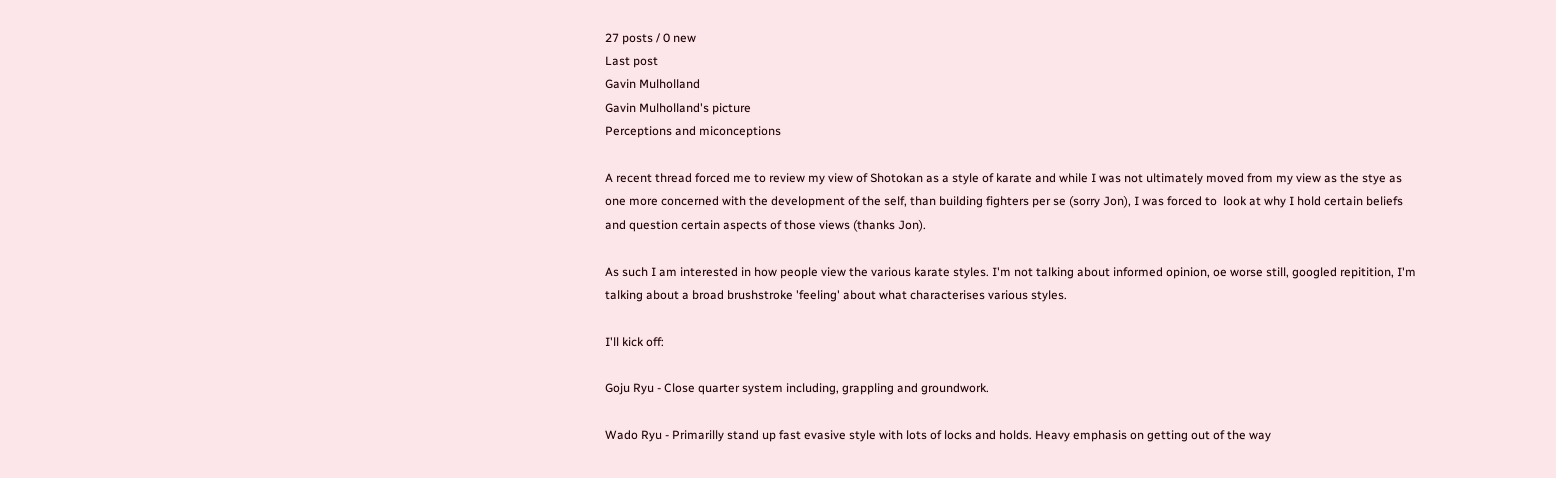27 posts / 0 new
Last post
Gavin Mulholland
Gavin Mulholland's picture
Perceptions and miconceptions

A recent thread forced me to review my view of Shotokan as a style of karate and while I was not ultimately moved from my view as the stye as one more concerned with the development of the self, than building fighters per se (sorry Jon), I was forced to  look at why I hold certain beliefs and question certain aspects of those views (thanks Jon).

As such I am interested in how people view the various karate styles. I'm not talking about informed opinion, oe worse still, googled repitition, I'm talking about a broad brushstroke 'feeling' about what characterises various styles.

I'll kick off:

Goju Ryu - Close quarter system including, grappling and groundwork.

Wado Ryu - Primarilly stand up fast evasive style with lots of locks and holds. Heavy emphasis on getting out of the way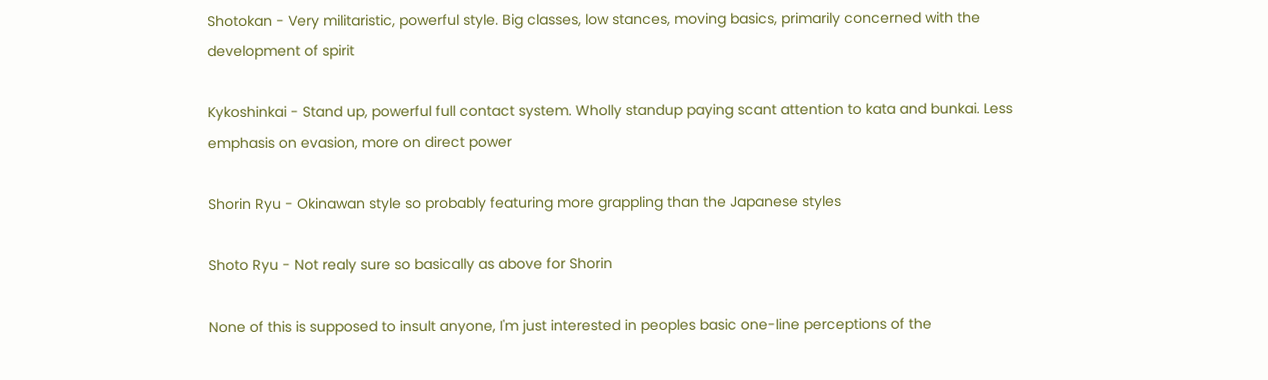Shotokan - Very militaristic, powerful style. Big classes, low stances, moving basics, primarily concerned with the development of spirit

Kykoshinkai - Stand up, powerful full contact system. Wholly standup paying scant attention to kata and bunkai. Less emphasis on evasion, more on direct power

Shorin Ryu - Okinawan style so probably featuring more grappling than the Japanese styles

Shoto Ryu - Not realy sure so basically as above for Shorin

None of this is supposed to insult anyone, I'm just interested in peoples basic one-line perceptions of the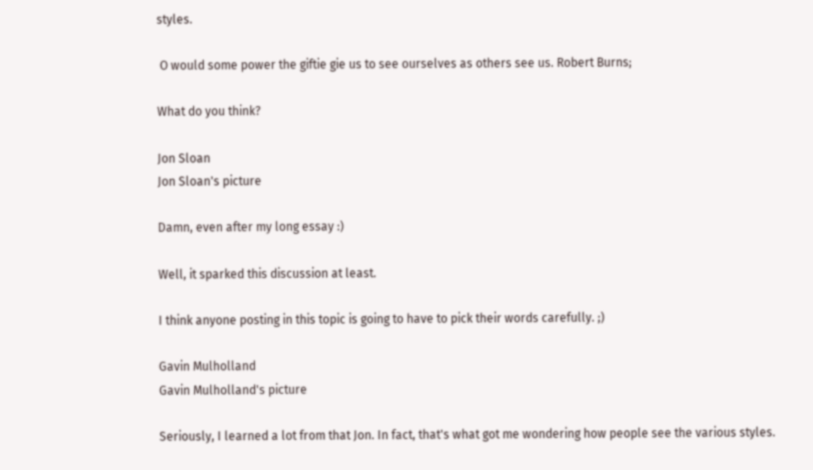styles.

 O would some power the giftie gie us to see ourselves as others see us. Robert Burns;

What do you think?

Jon Sloan
Jon Sloan's picture

Damn, even after my long essay :)

Well, it sparked this discussion at least.

I think anyone posting in this topic is going to have to pick their words carefully. ;)

Gavin Mulholland
Gavin Mulholland's picture

Seriously, I learned a lot from that Jon. In fact, that's what got me wondering how people see the various styles.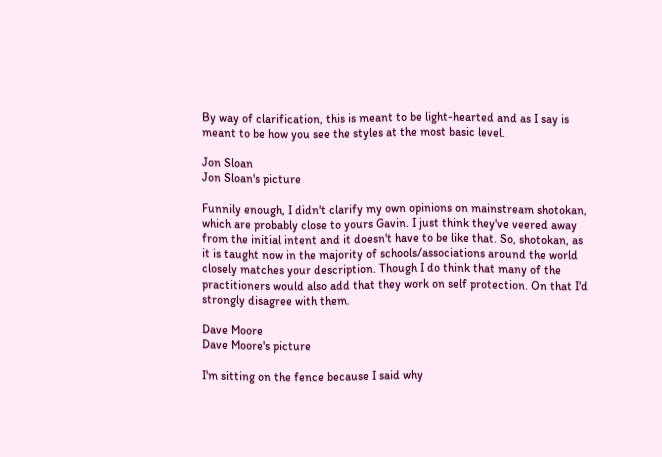By way of clarification, this is meant to be light-hearted and as I say is meant to be how you see the styles at the most basic level.

Jon Sloan
Jon Sloan's picture

Funnily enough, I didn't clarify my own opinions on mainstream shotokan, which are probably close to yours Gavin. I just think they've veered away from the initial intent and it doesn't have to be like that. So, shotokan, as it is taught now in the majority of schools/associations around the world closely matches your description. Though I do think that many of the practitioners would also add that they work on self protection. On that I'd strongly disagree with them.

Dave Moore
Dave Moore's picture

I'm sitting on the fence because I said why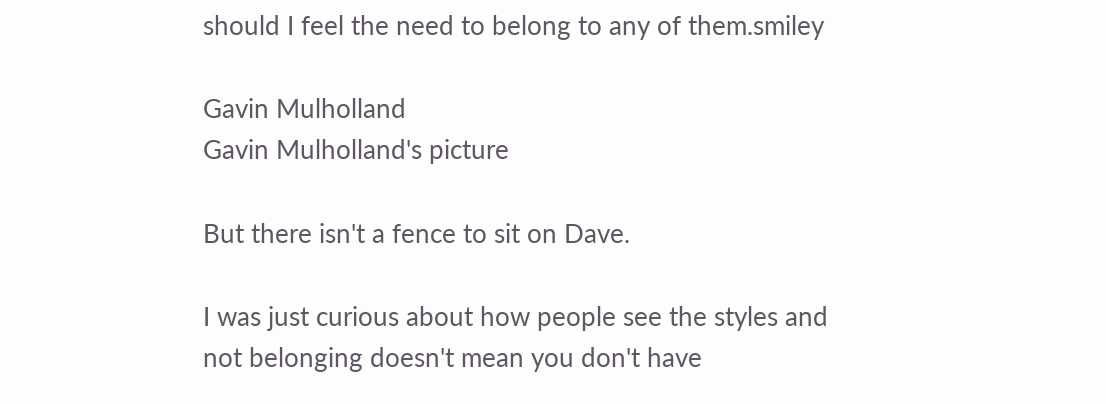should I feel the need to belong to any of them.smiley

Gavin Mulholland
Gavin Mulholland's picture

But there isn't a fence to sit on Dave.

I was just curious about how people see the styles and not belonging doesn't mean you don't have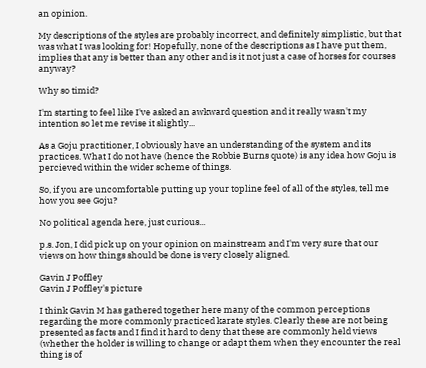an opinion.

My descriptions of the styles are probably incorrect, and definitely simplistic, but that was what I was looking for! Hopefully, none of the descriptions as I have put them, implies that any is better than any other and is it not just a case of horses for courses anyway?

Why so timid?

I'm starting to feel like I've asked an awkward question and it really wasn't my intention so let me revise it slightly...

As a Goju practitioner, I obviously have an understanding of the system and its practices. What I do not have (hence the Robbie Burns quote) is any idea how Goju is percieved within the wider scheme of things.

So, if you are uncomfortable putting up your topline feel of all of the styles, tell me how you see Goju?

No political agenda here, just curious...

p.s. Jon, I did pick up on your opinion on mainstream and I'm very sure that our views on how things should be done is very closely aligned.

Gavin J Poffley
Gavin J Poffley's picture

I think Gavin M has gathered together here many of the common perceptions regarding the more commonly practiced karate styles. Clearly these are not being  presented as facts and I find it hard to deny that these are commonly held views (whether the holder is willing to change or adapt them when they encounter the real thing is of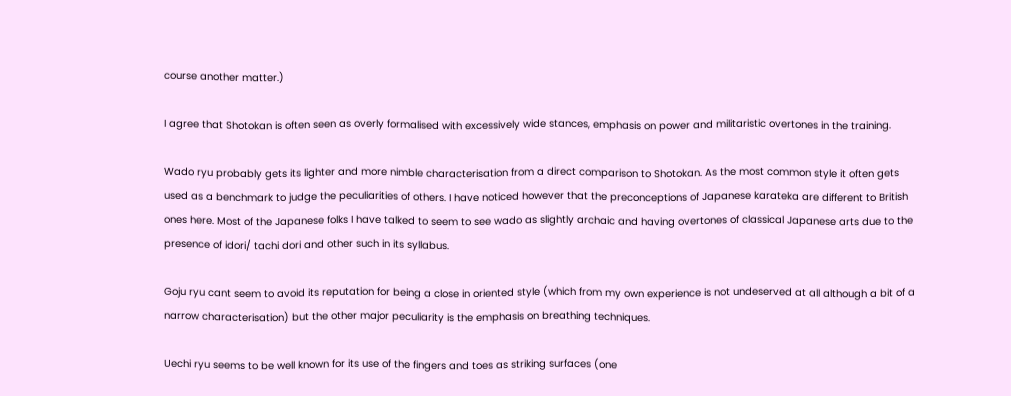course another matter.)

I agree that Shotokan is often seen as overly formalised with excessively wide stances, emphasis on power and militaristic overtones in the training.

Wado ryu probably gets its lighter and more nimble characterisation from a direct comparison to Shotokan. As the most common style it often gets used as a benchmark to judge the peculiarities of others. I have noticed however that the preconceptions of Japanese karateka are different to British ones here. Most of the Japanese folks I have talked to seem to see wado as slightly archaic and having overtones of classical Japanese arts due to the presence of idori/ tachi dori and other such in its syllabus.

Goju ryu cant seem to avoid its reputation for being a close in oriented style (which from my own experience is not undeserved at all although a bit of a narrow characterisation) but the other major peculiarity is the emphasis on breathing techniques.

Uechi ryu seems to be well known for its use of the fingers and toes as striking surfaces (one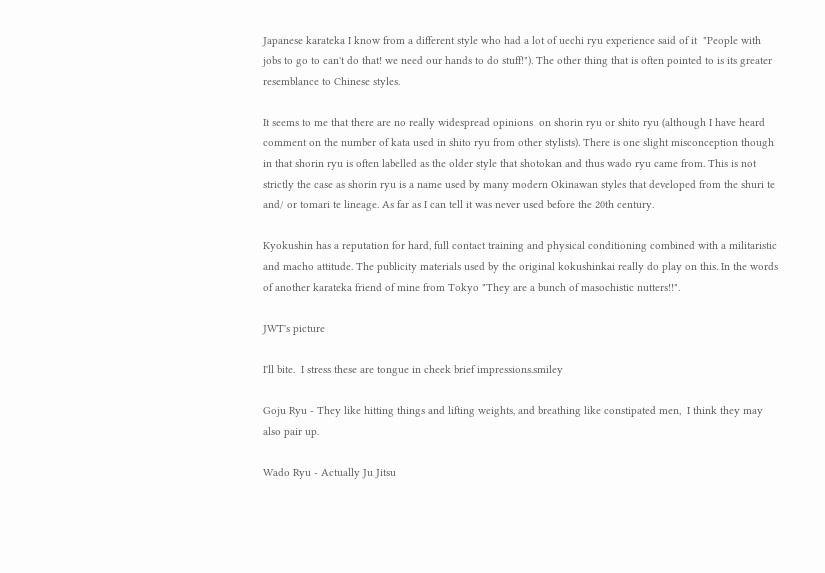Japanese karateka I know from a different style who had a lot of uechi ryu experience said of it  "People with jobs to go to can't do that! we need our hands to do stuff!"). The other thing that is often pointed to is its greater resemblance to Chinese styles.

It seems to me that there are no really widespread opinions  on shorin ryu or shito ryu (although I have heard comment on the number of kata used in shito ryu from other stylists). There is one slight misconception though in that shorin ryu is often labelled as the older style that shotokan and thus wado ryu came from. This is not strictly the case as shorin ryu is a name used by many modern Okinawan styles that developed from the shuri te and/ or tomari te lineage. As far as I can tell it was never used before the 20th century.

Kyokushin has a reputation for hard, full contact training and physical conditioning combined with a militaristic and macho attitude. The publicity materials used by the original kokushinkai really do play on this. In the words of another karateka friend of mine from Tokyo "They are a bunch of masochistic nutters!!".

JWT's picture

I'll bite.  I stress these are tongue in cheek brief impressions.smiley

Goju Ryu - They like hitting things and lifting weights, and breathing like constipated men,  I think they may also pair up.

Wado Ryu - Actually Ju Jitsu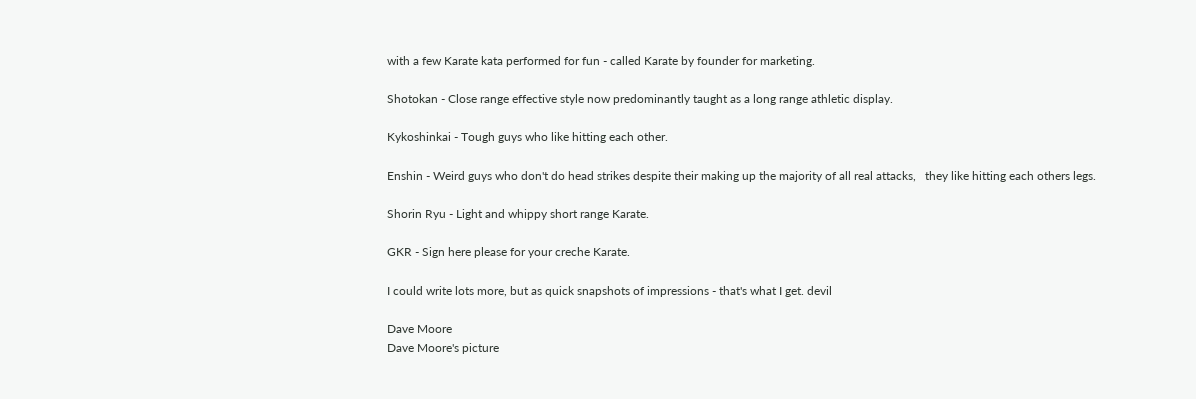with a few Karate kata performed for fun - called Karate by founder for marketing.

Shotokan - Close range effective style now predominantly taught as a long range athletic display.

Kykoshinkai - Tough guys who like hitting each other.

Enshin - Weird guys who don't do head strikes despite their making up the majority of all real attacks,   they like hitting each others legs.

Shorin Ryu - Light and whippy short range Karate.

GKR - Sign here please for your creche Karate.

I could write lots more, but as quick snapshots of impressions - that's what I get. devil

Dave Moore
Dave Moore's picture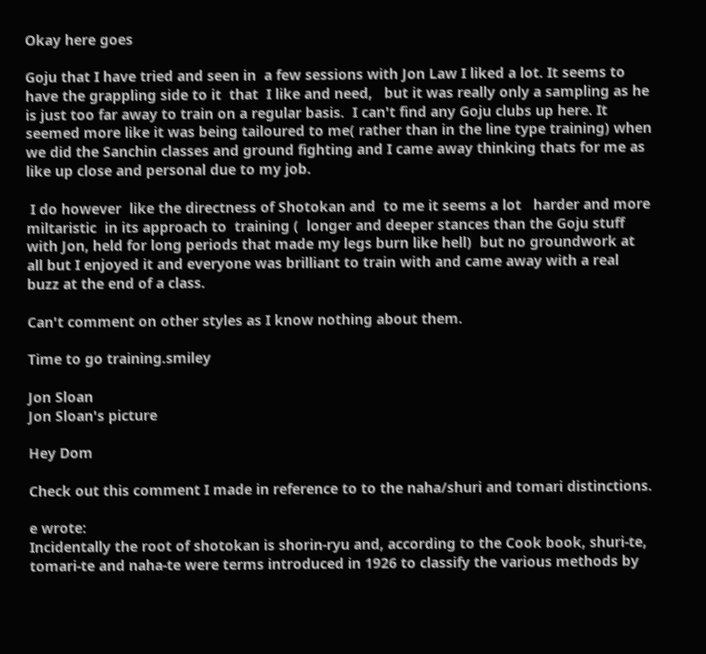Okay here goes

Goju that I have tried and seen in  a few sessions with Jon Law I liked a lot. It seems to have the grappling side to it  that  I like and need,   but it was really only a sampling as he is just too far away to train on a regular basis.  I can't find any Goju clubs up here. It seemed more like it was being tailoured to me( rather than in the line type training) when we did the Sanchin classes and ground fighting and I came away thinking thats for me as like up close and personal due to my job.

 I do however  like the directness of Shotokan and  to me it seems a lot   harder and more miltaristic  in its approach to  training (  longer and deeper stances than the Goju stuff with Jon, held for long periods that made my legs burn like hell)  but no groundwork at all but I enjoyed it and everyone was brilliant to train with and came away with a real buzz at the end of a class.

Can't comment on other styles as I know nothing about them.

Time to go training.smiley

Jon Sloan
Jon Sloan's picture

Hey Dom

Check out this comment I made in reference to to the naha/shuri and tomari distinctions.

e wrote:
Incidentally the root of shotokan is shorin-ryu and, according to the Cook book, shuri-te, tomari-te and naha-te were terms introduced in 1926 to classify the various methods by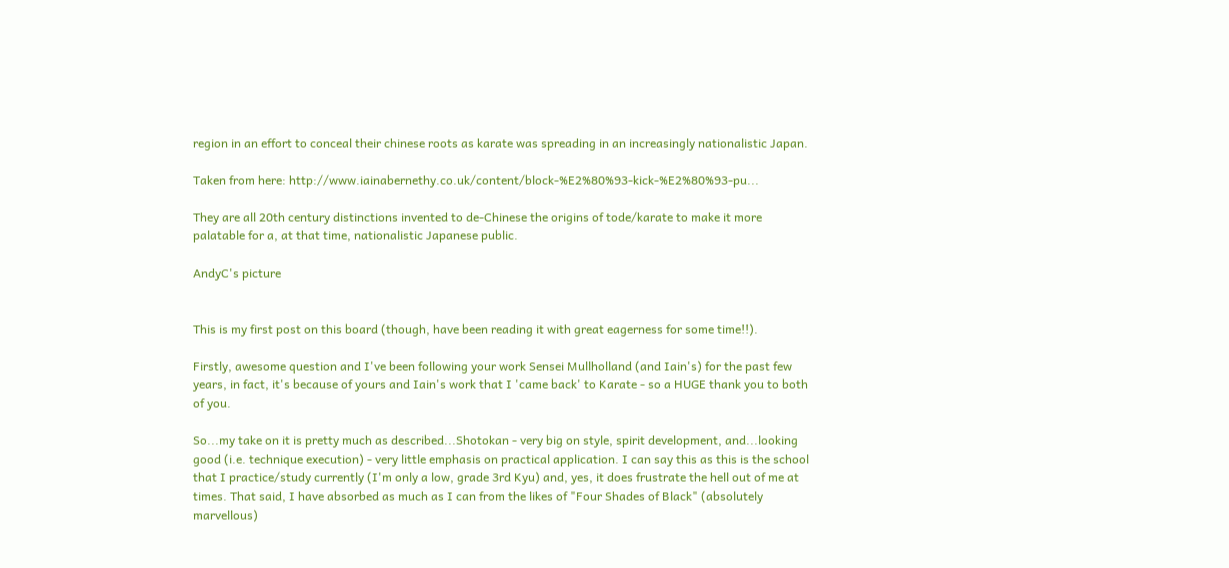region in an effort to conceal their chinese roots as karate was spreading in an increasingly nationalistic Japan.

Taken from here: http://www.iainabernethy.co.uk/content/block-%E2%80%93-kick-%E2%80%93-pu...

They are all 20th century distinctions invented to de-Chinese the origins of tode/karate to make it more palatable for a, at that time, nationalistic Japanese public.

AndyC's picture


This is my first post on this board (though, have been reading it with great eagerness for some time!!).

Firstly, awesome question and I've been following your work Sensei Mullholland (and Iain's) for the past few years, in fact, it's because of yours and Iain's work that I 'came back' to Karate - so a HUGE thank you to both of you.

So...my take on it is pretty much as described...Shotokan - very big on style, spirit development, and...looking good (i.e. technique execution) - very little emphasis on practical application. I can say this as this is the school that I practice/study currently (I'm only a low, grade 3rd Kyu) and, yes, it does frustrate the hell out of me at times. That said, I have absorbed as much as I can from the likes of "Four Shades of Black" (absolutely marvellous)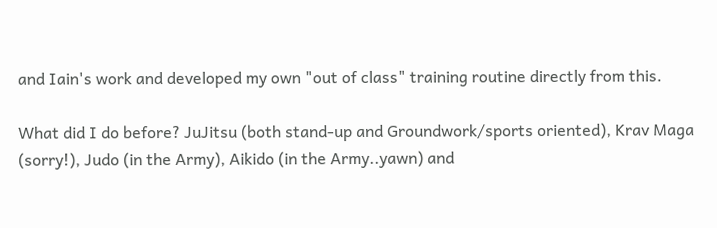and Iain's work and developed my own "out of class" training routine directly from this.

What did I do before? JuJitsu (both stand-up and Groundwork/sports oriented), Krav Maga (sorry!), Judo (in the Army), Aikido (in the Army..yawn) and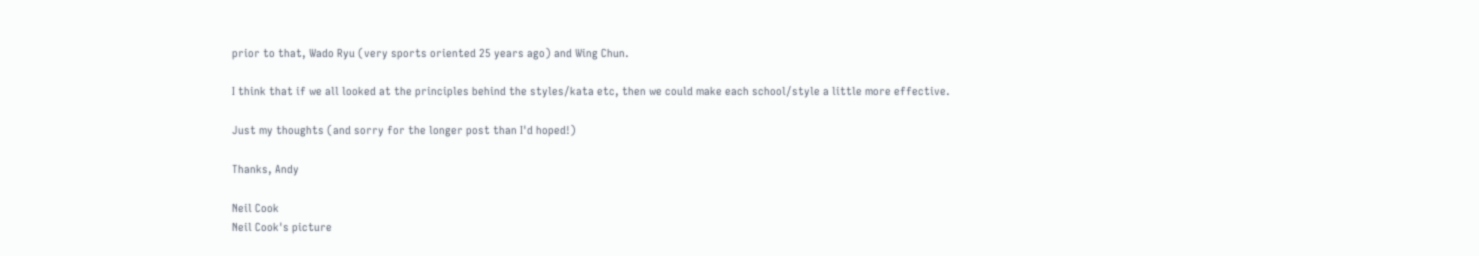prior to that, Wado Ryu (very sports oriented 25 years ago) and Wing Chun.

I think that if we all looked at the principles behind the styles/kata etc, then we could make each school/style a little more effective.

Just my thoughts (and sorry for the longer post than I'd hoped!)

Thanks, Andy

Neil Cook
Neil Cook's picture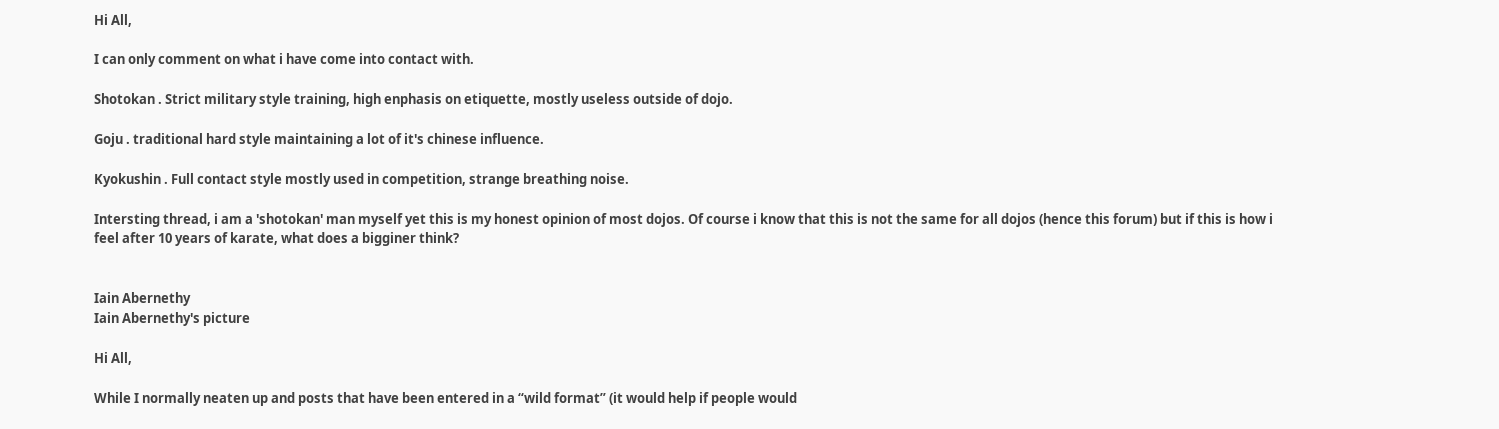Hi All,

I can only comment on what i have come into contact with.

Shotokan . Strict military style training, high enphasis on etiquette, mostly useless outside of dojo.

Goju . traditional hard style maintaining a lot of it's chinese influence.

Kyokushin . Full contact style mostly used in competition, strange breathing noise.

Intersting thread, i am a 'shotokan' man myself yet this is my honest opinion of most dojos. Of course i know that this is not the same for all dojos (hence this forum) but if this is how i feel after 10 years of karate, what does a bigginer think?


Iain Abernethy
Iain Abernethy's picture

Hi All,

While I normally neaten up and posts that have been entered in a “wild format” (it would help if people would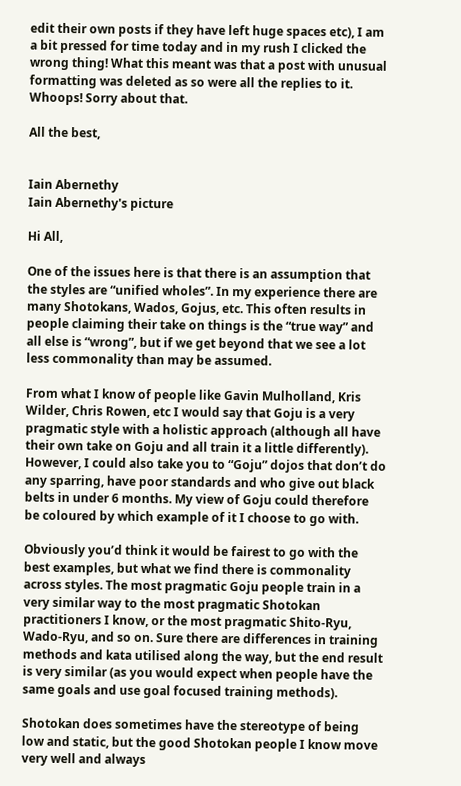edit their own posts if they have left huge spaces etc), I am a bit pressed for time today and in my rush I clicked the wrong thing! What this meant was that a post with unusual formatting was deleted as so were all the replies to it. Whoops! Sorry about that.

All the best,


Iain Abernethy
Iain Abernethy's picture

Hi All,

One of the issues here is that there is an assumption that the styles are “unified wholes”. In my experience there are many Shotokans, Wados, Gojus, etc. This often results in people claiming their take on things is the “true way” and all else is “wrong”, but if we get beyond that we see a lot less commonality than may be assumed.

From what I know of people like Gavin Mulholland, Kris Wilder, Chris Rowen, etc I would say that Goju is a very pragmatic style with a holistic approach (although all have their own take on Goju and all train it a little differently). However, I could also take you to “Goju” dojos that don’t do any sparring, have poor standards and who give out black belts in under 6 months. My view of Goju could therefore be coloured by which example of it I choose to go with.

Obviously you’d think it would be fairest to go with the best examples, but what we find there is commonality across styles. The most pragmatic Goju people train in a very similar way to the most pragmatic Shotokan practitioners I know, or the most pragmatic Shito-Ryu, Wado-Ryu, and so on. Sure there are differences in training methods and kata utilised along the way, but the end result is very similar (as you would expect when people have the same goals and use goal focused training methods).

Shotokan does sometimes have the stereotype of being low and static, but the good Shotokan people I know move very well and always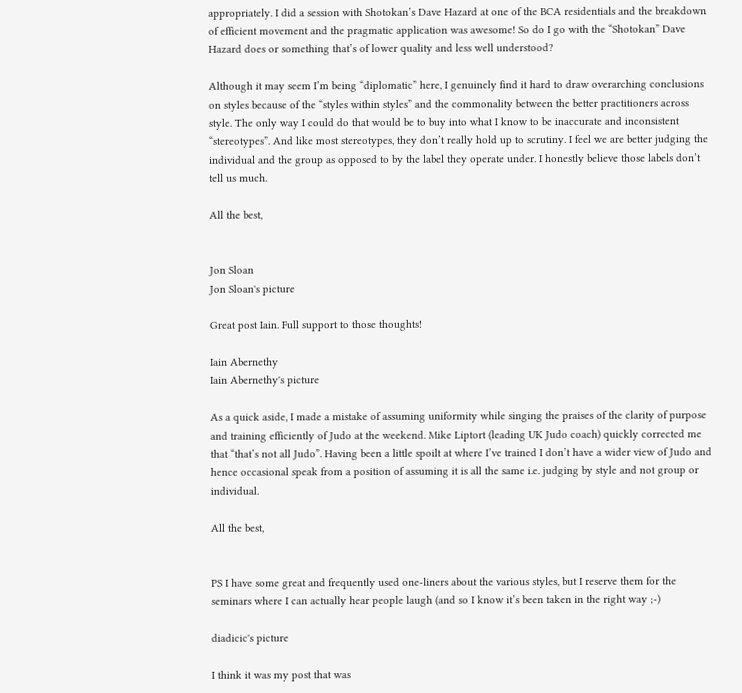appropriately. I did a session with Shotokan’s Dave Hazard at one of the BCA residentials and the breakdown of efficient movement and the pragmatic application was awesome! So do I go with the “Shotokan” Dave Hazard does or something that’s of lower quality and less well understood?

Although it may seem I’m being “diplomatic” here, I genuinely find it hard to draw overarching conclusions on styles because of the “styles within styles” and the commonality between the better practitioners across style. The only way I could do that would be to buy into what I know to be inaccurate and inconsistent “stereotypes”. And like most stereotypes, they don’t really hold up to scrutiny. I feel we are better judging the individual and the group as opposed to by the label they operate under. I honestly believe those labels don’t tell us much.

All the best,


Jon Sloan
Jon Sloan's picture

Great post Iain. Full support to those thoughts!

Iain Abernethy
Iain Abernethy's picture

As a quick aside, I made a mistake of assuming uniformity while singing the praises of the clarity of purpose and training efficiently of Judo at the weekend. Mike Liptort (leading UK Judo coach) quickly corrected me that “that’s not all Judo”. Having been a little spoilt at where I’ve trained I don’t have a wider view of Judo and hence occasional speak from a position of assuming it is all the same i.e. judging by style and not group or individual.

All the best,


PS I have some great and frequently used one-liners about the various styles, but I reserve them for the seminars where I can actually hear people laugh (and so I know it’s been taken in the right way ;-)

diadicic's picture

I think it was my post that was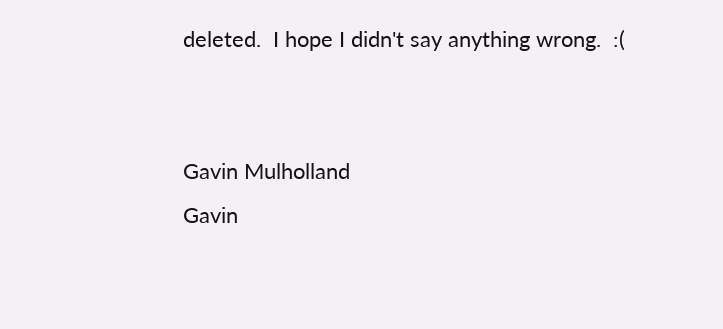deleted.  I hope I didn't say anything wrong.  :(


Gavin Mulholland
Gavin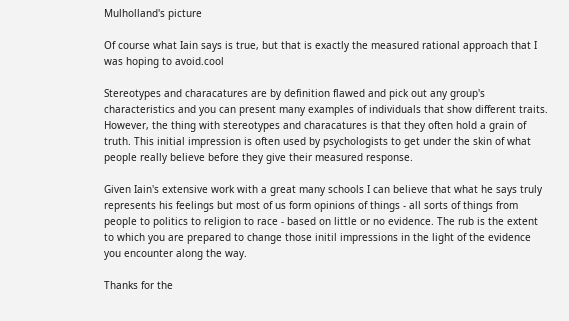Mulholland's picture

Of course what Iain says is true, but that is exactly the measured rational approach that I was hoping to avoid.cool

Stereotypes and characatures are by definition flawed and pick out any group's characteristics and you can present many examples of individuals that show different traits. However, the thing with stereotypes and characatures is that they often hold a grain of truth. This initial impression is often used by psychologists to get under the skin of what people really believe before they give their measured response.

Given Iain's extensive work with a great many schools I can believe that what he says truly represents his feelings but most of us form opinions of things - all sorts of things from people to politics to religion to race - based on little or no evidence. The rub is the extent to which you are prepared to change those initil impressions in the light of the evidence you encounter along the way.

Thanks for the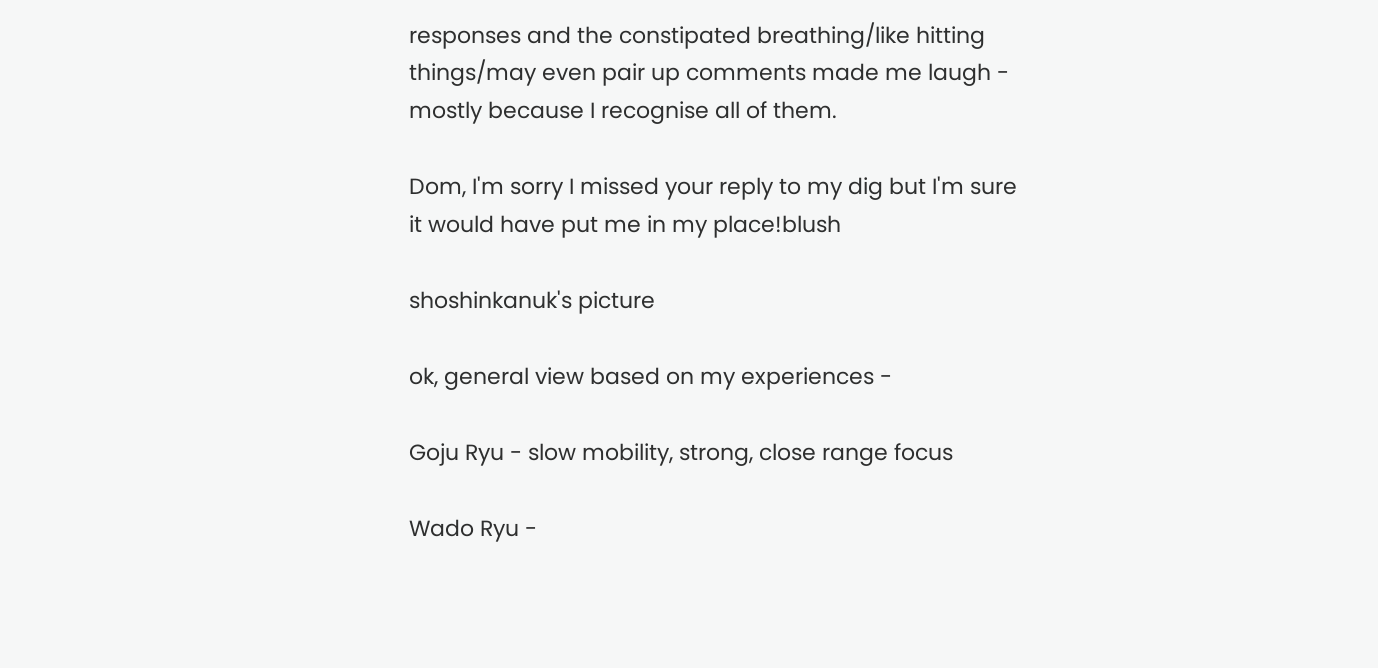responses and the constipated breathing/like hitting things/may even pair up comments made me laugh - mostly because I recognise all of them.

Dom, I'm sorry I missed your reply to my dig but I'm sure it would have put me in my place!blush

shoshinkanuk's picture

ok, general view based on my experiences -

Goju Ryu - slow mobility, strong, close range focus

Wado Ryu -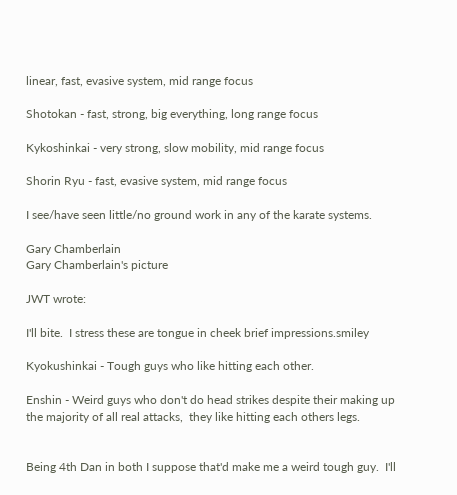linear, fast, evasive system, mid range focus

Shotokan - fast, strong, big everything, long range focus

Kykoshinkai - very strong, slow mobility, mid range focus

Shorin Ryu - fast, evasive system, mid range focus

I see/have seen little/no ground work in any of the karate systems.

Gary Chamberlain
Gary Chamberlain's picture

JWT wrote:

I'll bite.  I stress these are tongue in cheek brief impressions.smiley

Kyokushinkai - Tough guys who like hitting each other.

Enshin - Weird guys who don't do head strikes despite their making up the majority of all real attacks,  they like hitting each others legs.


Being 4th Dan in both I suppose that'd make me a weird tough guy.  I'll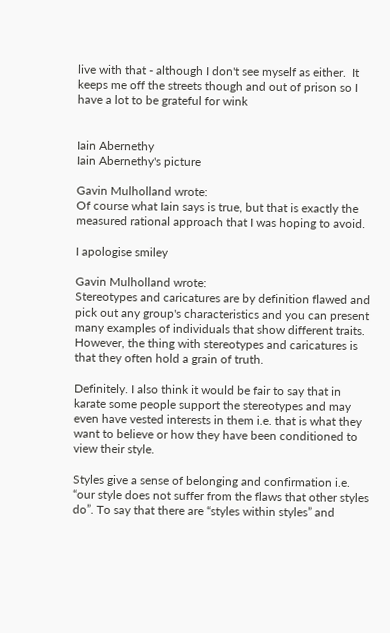live with that - although I don't see myself as either.  It keeps me off the streets though and out of prison so I have a lot to be grateful for wink


Iain Abernethy
Iain Abernethy's picture

Gavin Mulholland wrote:
Of course what Iain says is true, but that is exactly the measured rational approach that I was hoping to avoid.

I apologise smiley

Gavin Mulholland wrote:
Stereotypes and caricatures are by definition flawed and pick out any group's characteristics and you can present many examples of individuals that show different traits. However, the thing with stereotypes and caricatures is that they often hold a grain of truth.

Definitely. I also think it would be fair to say that in karate some people support the stereotypes and may even have vested interests in them i.e. that is what they want to believe or how they have been conditioned to view their style.

Styles give a sense of belonging and confirmation i.e. “our style does not suffer from the flaws that other styles do”. To say that there are “styles within styles” and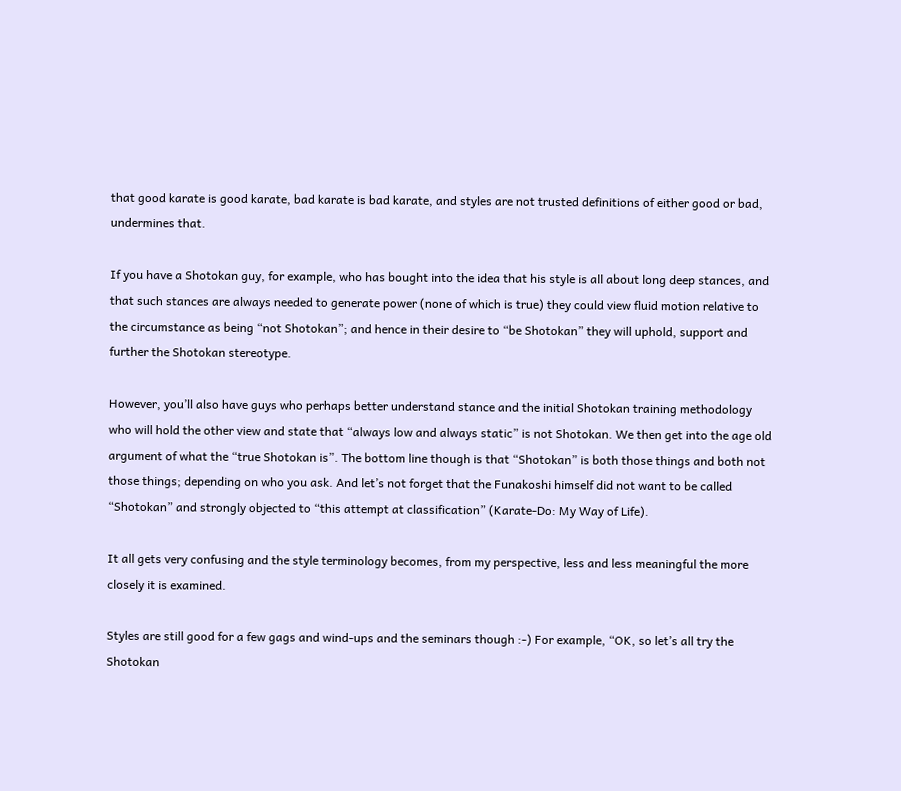that good karate is good karate, bad karate is bad karate, and styles are not trusted definitions of either good or bad, undermines that.

If you have a Shotokan guy, for example, who has bought into the idea that his style is all about long deep stances, and that such stances are always needed to generate power (none of which is true) they could view fluid motion relative to the circumstance as being “not Shotokan”; and hence in their desire to “be Shotokan” they will uphold, support and further the Shotokan stereotype.

However, you’ll also have guys who perhaps better understand stance and the initial Shotokan training methodology who will hold the other view and state that “always low and always static” is not Shotokan. We then get into the age old argument of what the “true Shotokan is”. The bottom line though is that “Shotokan” is both those things and both not those things; depending on who you ask. And let’s not forget that the Funakoshi himself did not want to be called “Shotokan” and strongly objected to “this attempt at classification” (Karate-Do: My Way of Life).

It all gets very confusing and the style terminology becomes, from my perspective, less and less meaningful the more closely it is examined.

Styles are still good for a few gags and wind-ups and the seminars though :-) For example, “OK, so let’s all try the Shotokan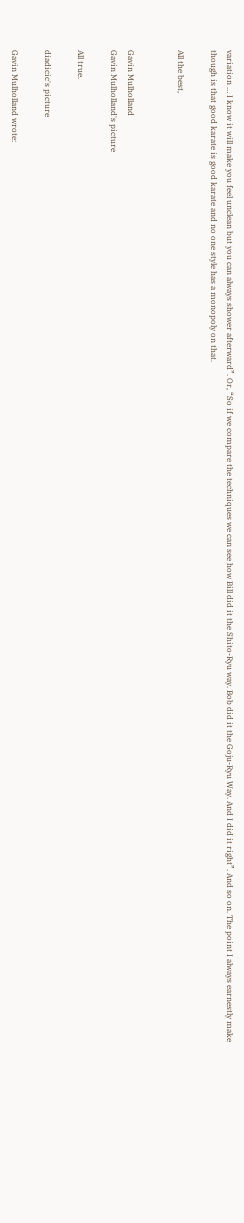variation … I know it will make you feel unclean but you can always shower afterward”. Or, “So if we compare the techniques we can see how Bill did it the Shito-Ryu way. Bob did it the Goju-Ryu Way. And I did it right”. And so on. The point I always earnestly make though is that good karate is good karate and no one style has a monopoly on that.

All the best,


Gavin Mulholland
Gavin Mulholland's picture

All true.

diadicic's picture

Gavin Mulholland wrote: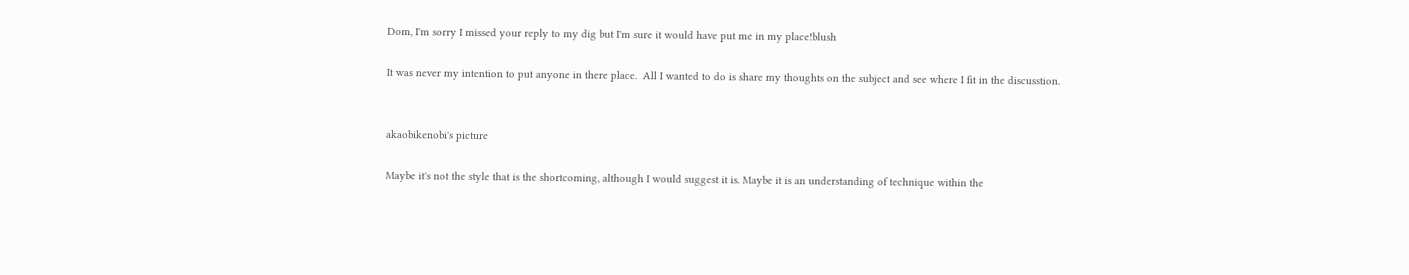Dom, I'm sorry I missed your reply to my dig but I'm sure it would have put me in my place!blush

It was never my intention to put anyone in there place.  All I wanted to do is share my thoughts on the subject and see where I fit in the discusstion.


akaobikenobi's picture

Maybe it's not the style that is the shortcoming, although I would suggest it is. Maybe it is an understanding of technique within the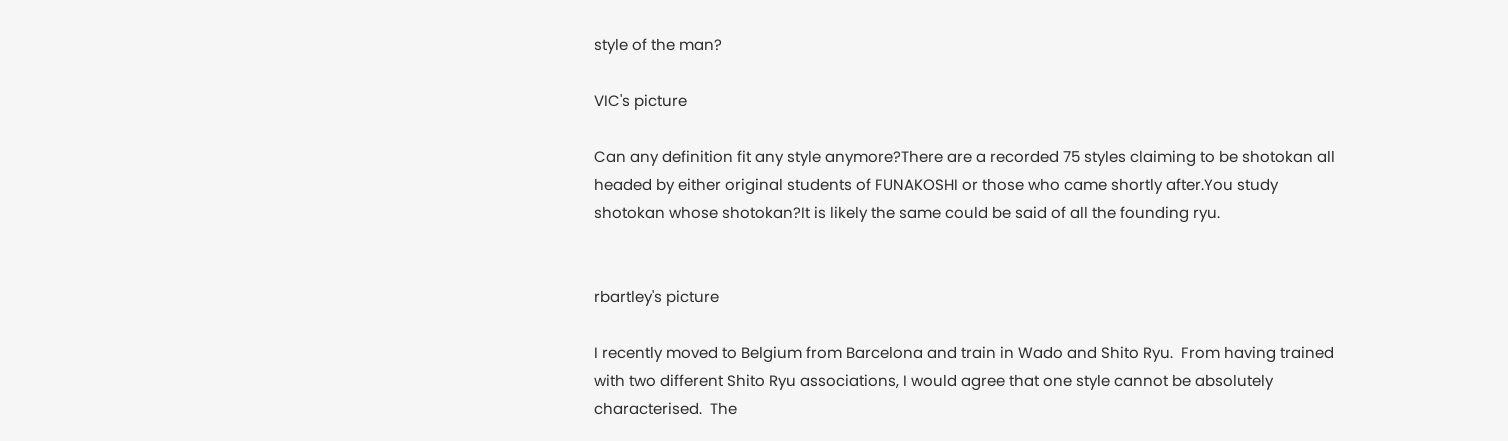style of the man?

VIC's picture

Can any definition fit any style anymore?There are a recorded 75 styles claiming to be shotokan all headed by either original students of FUNAKOSHI or those who came shortly after.You study shotokan whose shotokan?It is likely the same could be said of all the founding ryu.


rbartley's picture

I recently moved to Belgium from Barcelona and train in Wado and Shito Ryu.  From having trained with two different Shito Ryu associations, I would agree that one style cannot be absolutely characterised.  The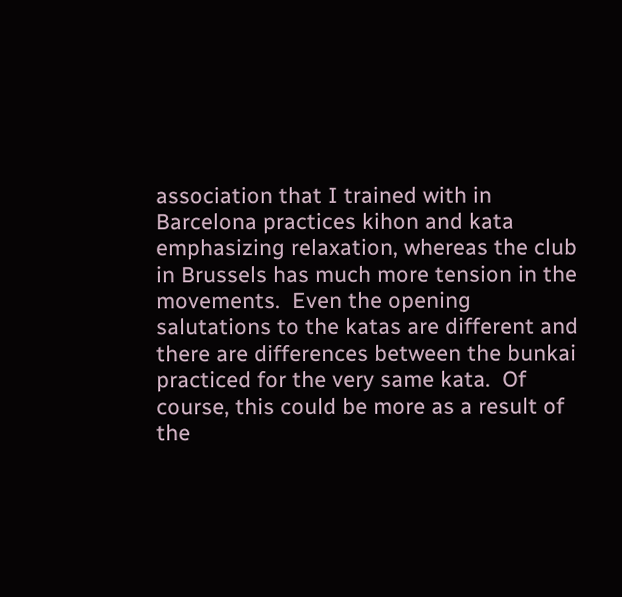association that I trained with in Barcelona practices kihon and kata emphasizing relaxation, whereas the club in Brussels has much more tension in the movements.  Even the opening salutations to the katas are different and there are differences between the bunkai practiced for the very same kata.  Of course, this could be more as a result of the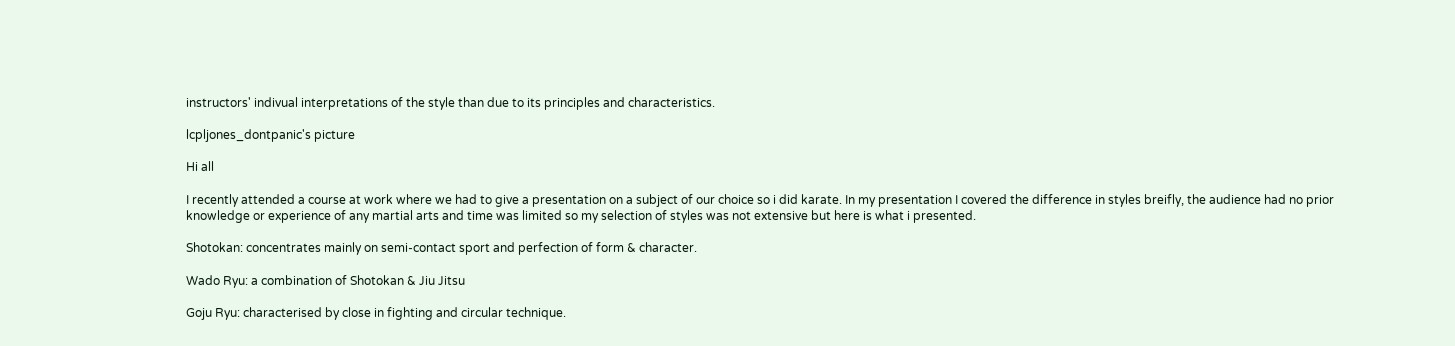instructors' indivual interpretations of the style than due to its principles and characteristics.

lcpljones_dontpanic's picture

Hi all

I recently attended a course at work where we had to give a presentation on a subject of our choice so i did karate. In my presentation I covered the difference in styles breifly, the audience had no prior knowledge or experience of any martial arts and time was limited so my selection of styles was not extensive but here is what i presented.

Shotokan: concentrates mainly on semi-contact sport and perfection of form & character.

Wado Ryu: a combination of Shotokan & Jiu Jitsu

Goju Ryu: characterised by close in fighting and circular technique.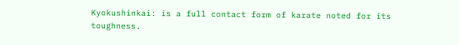Kyokushinkai: is a full contact form of karate noted for its toughness.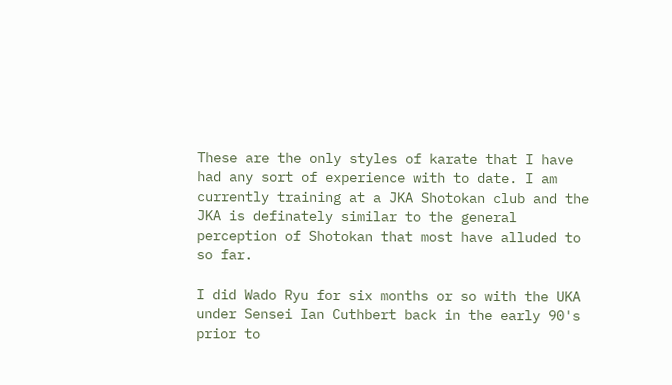These are the only styles of karate that I have had any sort of experience with to date. I am currently training at a JKA Shotokan club and the JKA is definately similar to the general perception of Shotokan that most have alluded to so far.

I did Wado Ryu for six months or so with the UKA under Sensei Ian Cuthbert back in the early 90's prior to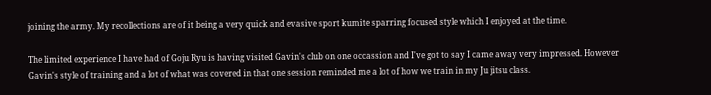joining the army. My recollections are of it being a very quick and evasive sport kumite sparring focused style which I enjoyed at the time.

The limited experience I have had of Goju Ryu is having visited Gavin's club on one occassion and I've got to say I came away very impressed. However Gavin's style of training and a lot of what was covered in that one session reminded me a lot of how we train in my Ju jitsu class.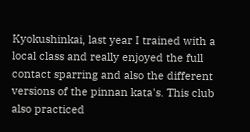Kyokushinkai, last year I trained with a local class and really enjoyed the full contact sparring and also the different versions of the pinnan kata's. This club also practiced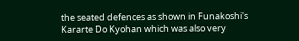the seated defences as shown in Funakoshi's Kararte Do Kyohan which was also very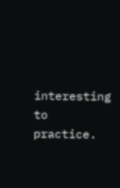interesting to practice.